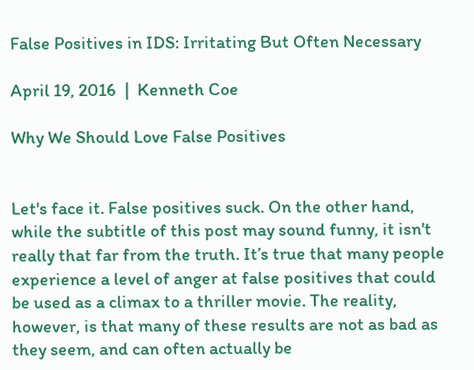False Positives in IDS: Irritating But Often Necessary

April 19, 2016  |  Kenneth Coe

Why We Should Love False Positives


Let's face it. False positives suck. On the other hand, while the subtitle of this post may sound funny, it isn't really that far from the truth. It’s true that many people experience a level of anger at false positives that could be used as a climax to a thriller movie. The reality, however, is that many of these results are not as bad as they seem, and can often actually be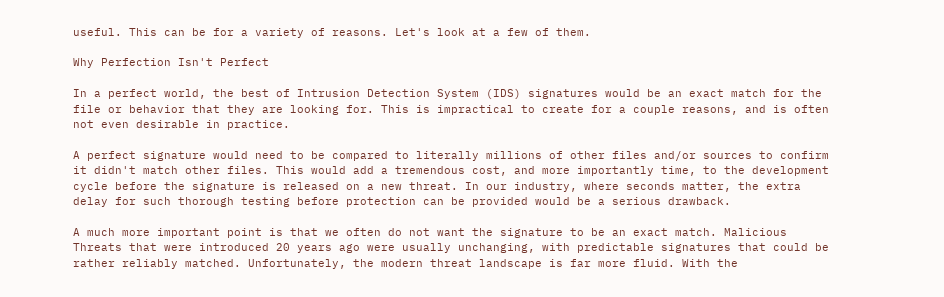useful. This can be for a variety of reasons. Let's look at a few of them.

Why Perfection Isn't Perfect

In a perfect world, the best of Intrusion Detection System (IDS) signatures would be an exact match for the file or behavior that they are looking for. This is impractical to create for a couple reasons, and is often not even desirable in practice.

A perfect signature would need to be compared to literally millions of other files and/or sources to confirm it didn't match other files. This would add a tremendous cost, and more importantly time, to the development cycle before the signature is released on a new threat. In our industry, where seconds matter, the extra delay for such thorough testing before protection can be provided would be a serious drawback.

A much more important point is that we often do not want the signature to be an exact match. Malicious Threats that were introduced 20 years ago were usually unchanging, with predictable signatures that could be rather reliably matched. Unfortunately, the modern threat landscape is far more fluid. With the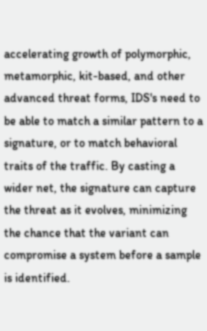accelerating growth of polymorphic, metamorphic, kit-based, and other advanced threat forms, IDS's need to be able to match a similar pattern to a signature, or to match behavioral traits of the traffic. By casting a wider net, the signature can capture the threat as it evolves, minimizing the chance that the variant can compromise a system before a sample is identified.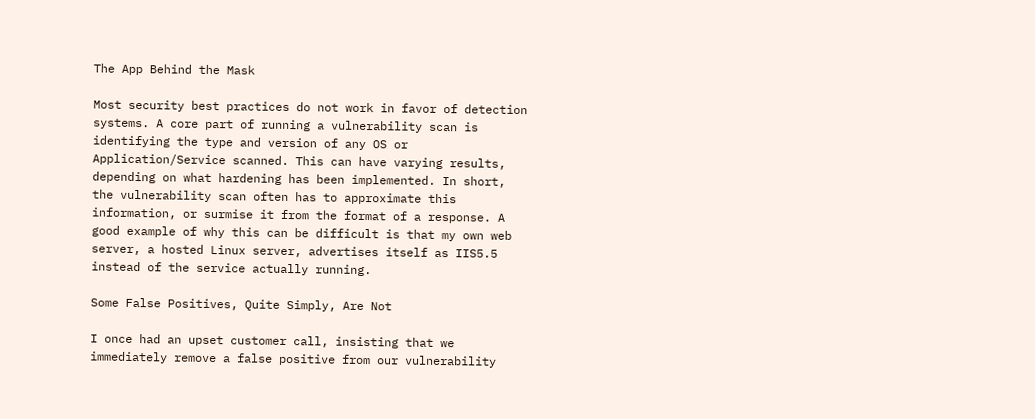The App Behind the Mask

Most security best practices do not work in favor of detection systems. A core part of running a vulnerability scan is identifying the type and version of any OS or Application/Service scanned. This can have varying results, depending on what hardening has been implemented. In short, the vulnerability scan often has to approximate this information, or surmise it from the format of a response. A good example of why this can be difficult is that my own web server, a hosted Linux server, advertises itself as IIS5.5 instead of the service actually running.

Some False Positives, Quite Simply, Are Not

I once had an upset customer call, insisting that we immediately remove a false positive from our vulnerability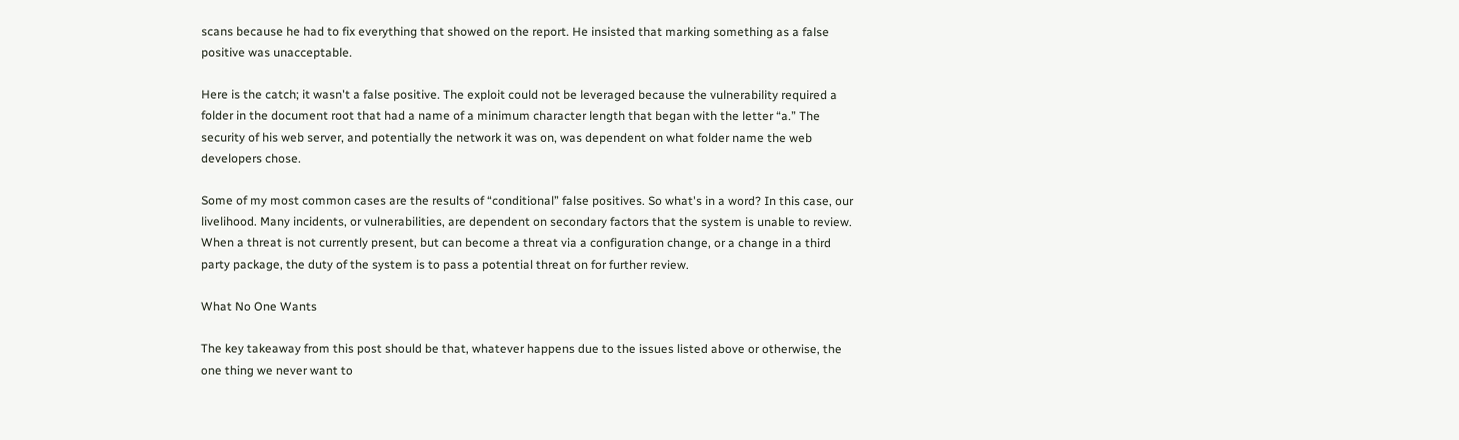scans because he had to fix everything that showed on the report. He insisted that marking something as a false positive was unacceptable.

Here is the catch; it wasn't a false positive. The exploit could not be leveraged because the vulnerability required a folder in the document root that had a name of a minimum character length that began with the letter “a.” The security of his web server, and potentially the network it was on, was dependent on what folder name the web developers chose.

Some of my most common cases are the results of “conditional” false positives. So what's in a word? In this case, our livelihood. Many incidents, or vulnerabilities, are dependent on secondary factors that the system is unable to review. When a threat is not currently present, but can become a threat via a configuration change, or a change in a third party package, the duty of the system is to pass a potential threat on for further review.

What No One Wants

The key takeaway from this post should be that, whatever happens due to the issues listed above or otherwise, the one thing we never want to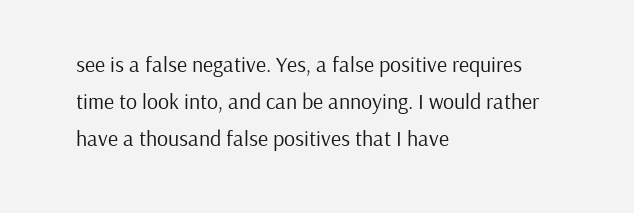see is a false negative. Yes, a false positive requires time to look into, and can be annoying. I would rather have a thousand false positives that I have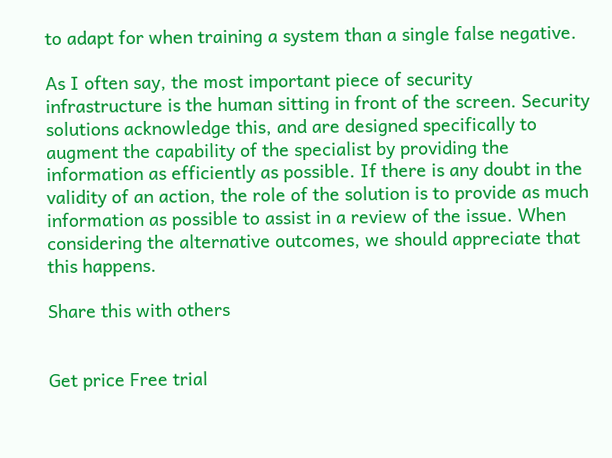to adapt for when training a system than a single false negative.

As I often say, the most important piece of security infrastructure is the human sitting in front of the screen. Security solutions acknowledge this, and are designed specifically to augment the capability of the specialist by providing the information as efficiently as possible. If there is any doubt in the validity of an action, the role of the solution is to provide as much information as possible to assist in a review of the issue. When considering the alternative outcomes, we should appreciate that this happens.

Share this with others


Get price Free trial